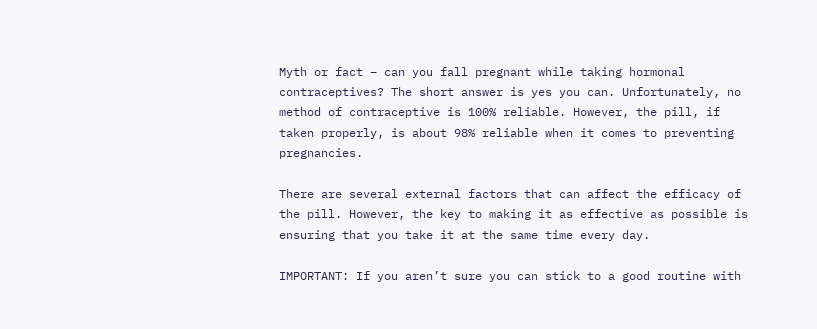Myth or fact – can you fall pregnant while taking hormonal contraceptives? The short answer is yes you can. Unfortunately, no method of contraceptive is 100% reliable. However, the pill, if taken properly, is about 98% reliable when it comes to preventing pregnancies.

There are several external factors that can affect the efficacy of the pill. However, the key to making it as effective as possible is ensuring that you take it at the same time every day.

IMPORTANT: If you aren’t sure you can stick to a good routine with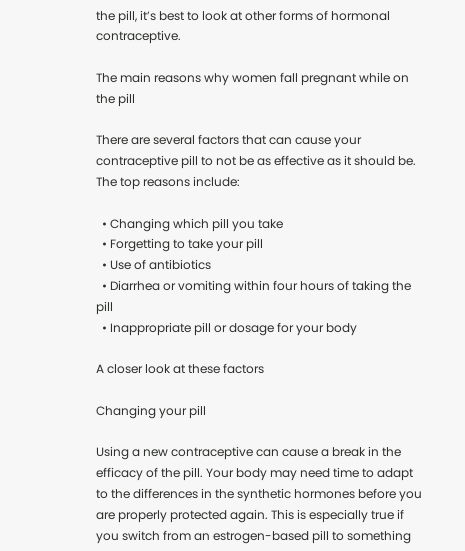the pill, it’s best to look at other forms of hormonal contraceptive.

The main reasons why women fall pregnant while on the pill

There are several factors that can cause your contraceptive pill to not be as effective as it should be. The top reasons include:

  • Changing which pill you take
  • Forgetting to take your pill
  • Use of antibiotics
  • Diarrhea or vomiting within four hours of taking the pill
  • Inappropriate pill or dosage for your body

A closer look at these factors

Changing your pill

Using a new contraceptive can cause a break in the efficacy of the pill. Your body may need time to adapt to the differences in the synthetic hormones before you are properly protected again. This is especially true if you switch from an estrogen-based pill to something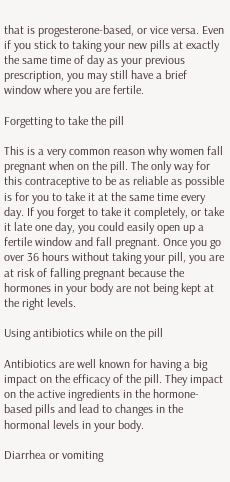that is progesterone-based, or vice versa. Even if you stick to taking your new pills at exactly the same time of day as your previous prescription, you may still have a brief window where you are fertile.

Forgetting to take the pill

This is a very common reason why women fall pregnant when on the pill. The only way for this contraceptive to be as reliable as possible is for you to take it at the same time every day. If you forget to take it completely, or take it late one day, you could easily open up a fertile window and fall pregnant. Once you go over 36 hours without taking your pill, you are at risk of falling pregnant because the hormones in your body are not being kept at the right levels.

Using antibiotics while on the pill

Antibiotics are well known for having a big impact on the efficacy of the pill. They impact on the active ingredients in the hormone-based pills and lead to changes in the hormonal levels in your body.

Diarrhea or vomiting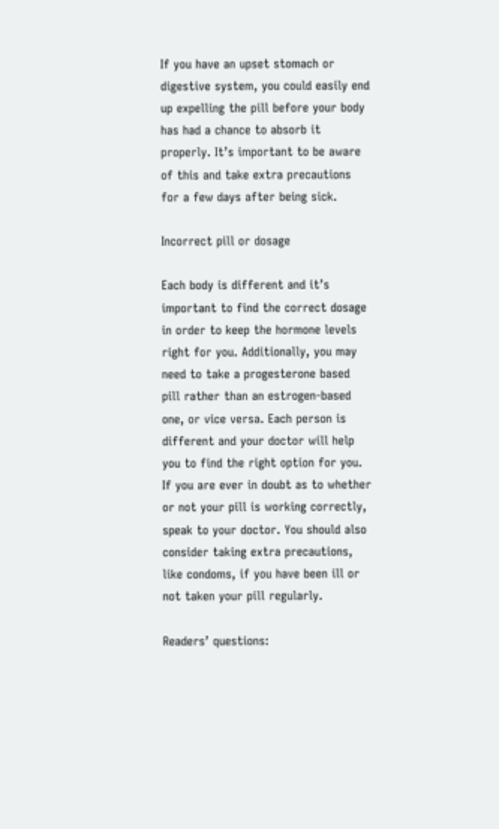If you have an upset stomach or digestive system, you could easily end up expelling the pill before your body has had a chance to absorb it properly. It’s important to be aware of this and take extra precautions for a few days after being sick.

Incorrect pill or dosage

Each body is different and it’s important to find the correct dosage in order to keep the hormone levels right for you. Additionally, you may need to take a progesterone based pill rather than an estrogen-based one, or vice versa. Each person is different and your doctor will help you to find the right option for you.
If you are ever in doubt as to whether or not your pill is working correctly, speak to your doctor. You should also consider taking extra precautions, like condoms, if you have been ill or not taken your pill regularly.

Readers’ questions: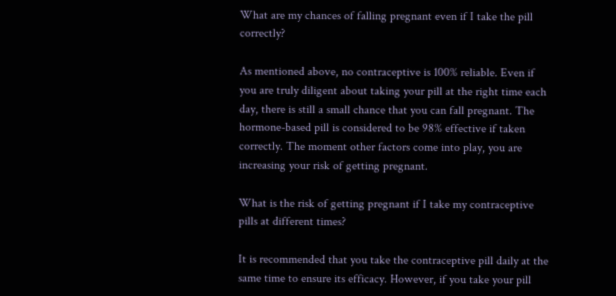What are my chances of falling pregnant even if I take the pill correctly?

As mentioned above, no contraceptive is 100% reliable. Even if you are truly diligent about taking your pill at the right time each day, there is still a small chance that you can fall pregnant. The hormone-based pill is considered to be 98% effective if taken correctly. The moment other factors come into play, you are increasing your risk of getting pregnant.

What is the risk of getting pregnant if I take my contraceptive pills at different times?

It is recommended that you take the contraceptive pill daily at the same time to ensure its efficacy. However, if you take your pill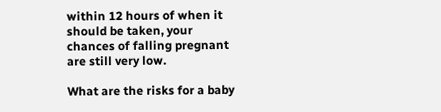within 12 hours of when it should be taken, your chances of falling pregnant are still very low.

What are the risks for a baby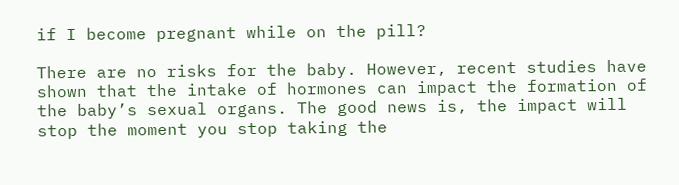if I become pregnant while on the pill?

There are no risks for the baby. However, recent studies have shown that the intake of hormones can impact the formation of the baby’s sexual organs. The good news is, the impact will stop the moment you stop taking the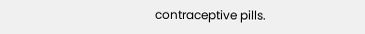contraceptive pills.